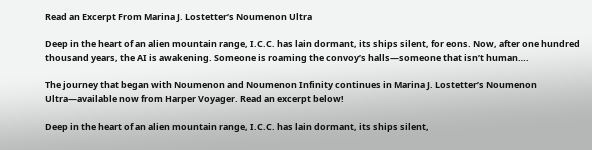Read an Excerpt From Marina J. Lostetter’s Noumenon Ultra

Deep in the heart of an alien mountain range, I.C.C. has lain dormant, its ships silent, for eons. Now, after one hundred thousand years, the AI is awakening. Someone is roaming the convoy’s halls—someone that isn’t human….

The journey that began with Noumenon and Noumenon Infinity continues in Marina J. Lostetter’s Noumenon Ultra—available now from Harper Voyager. Read an excerpt below!

Deep in the heart of an alien mountain range, I.C.C. has lain dormant, its ships silent,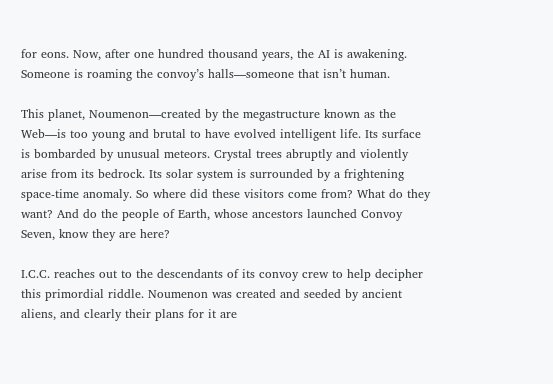for eons. Now, after one hundred thousand years, the AI is awakening. Someone is roaming the convoy’s halls—someone that isn’t human.

This planet, Noumenon—created by the megastructure known as the Web—is too young and brutal to have evolved intelligent life. Its surface is bombarded by unusual meteors. Crystal trees abruptly and violently arise from its bedrock. Its solar system is surrounded by a frightening space-time anomaly. So where did these visitors come from? What do they want? And do the people of Earth, whose ancestors launched Convoy Seven, know they are here?

I.C.C. reaches out to the descendants of its convoy crew to help decipher this primordial riddle. Noumenon was created and seeded by ancient aliens, and clearly their plans for it are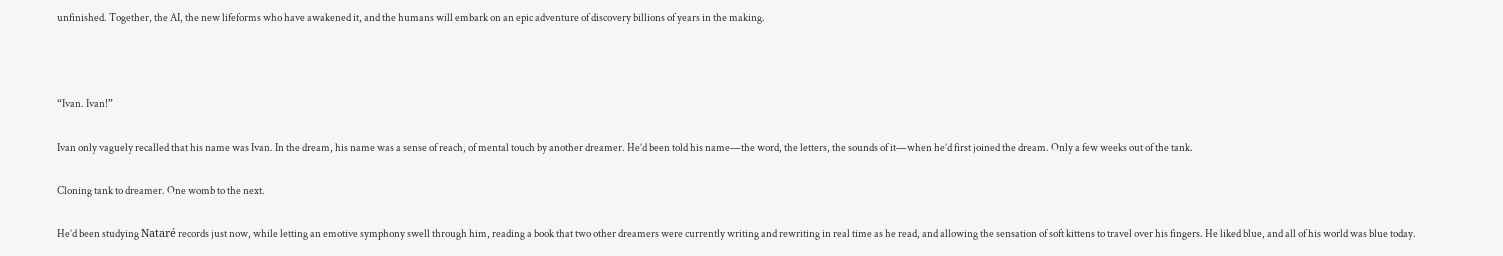unfinished. Together, the AI, the new lifeforms who have awakened it, and the humans will embark on an epic adventure of discovery billions of years in the making.



“Ivan. Ivan!”

Ivan only vaguely recalled that his name was Ivan. In the dream, his name was a sense of reach, of mental touch by another dreamer. He’d been told his name—the word, the letters, the sounds of it—when he’d first joined the dream. Only a few weeks out of the tank.

Cloning tank to dreamer. One womb to the next.

He’d been studying Nataré records just now, while letting an emotive symphony swell through him, reading a book that two other dreamers were currently writing and rewriting in real time as he read, and allowing the sensation of soft kittens to travel over his fingers. He liked blue, and all of his world was blue today.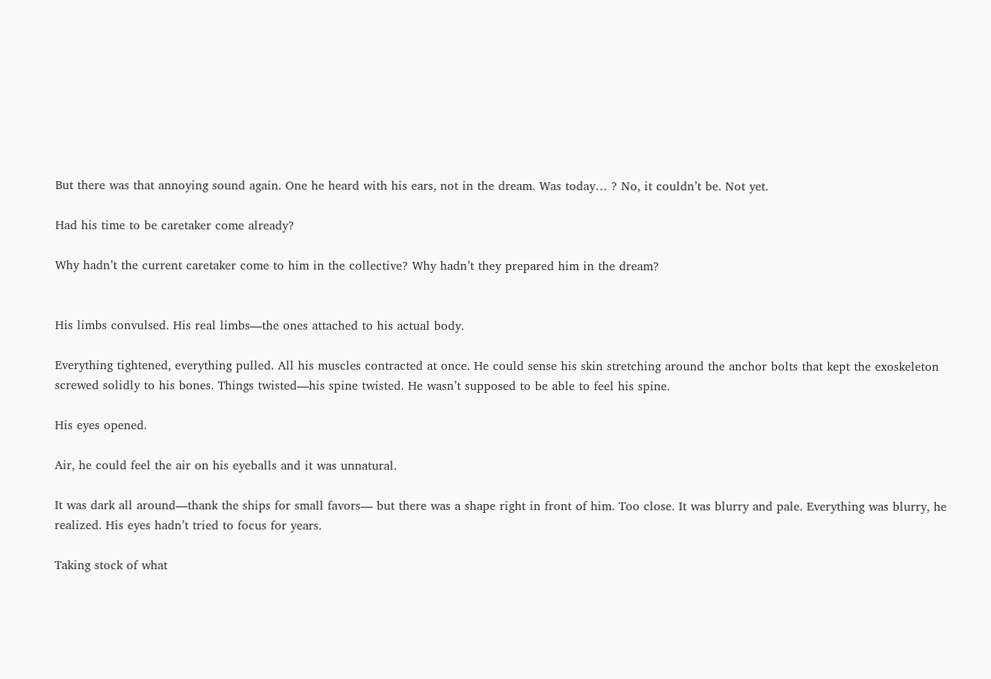But there was that annoying sound again. One he heard with his ears, not in the dream. Was today… ? No, it couldn’t be. Not yet.

Had his time to be caretaker come already?

Why hadn’t the current caretaker come to him in the collective? Why hadn’t they prepared him in the dream?


His limbs convulsed. His real limbs—the ones attached to his actual body.

Everything tightened, everything pulled. All his muscles contracted at once. He could sense his skin stretching around the anchor bolts that kept the exoskeleton screwed solidly to his bones. Things twisted—his spine twisted. He wasn’t supposed to be able to feel his spine.

His eyes opened.

Air, he could feel the air on his eyeballs and it was unnatural.

It was dark all around—thank the ships for small favors— but there was a shape right in front of him. Too close. It was blurry and pale. Everything was blurry, he realized. His eyes hadn’t tried to focus for years.

Taking stock of what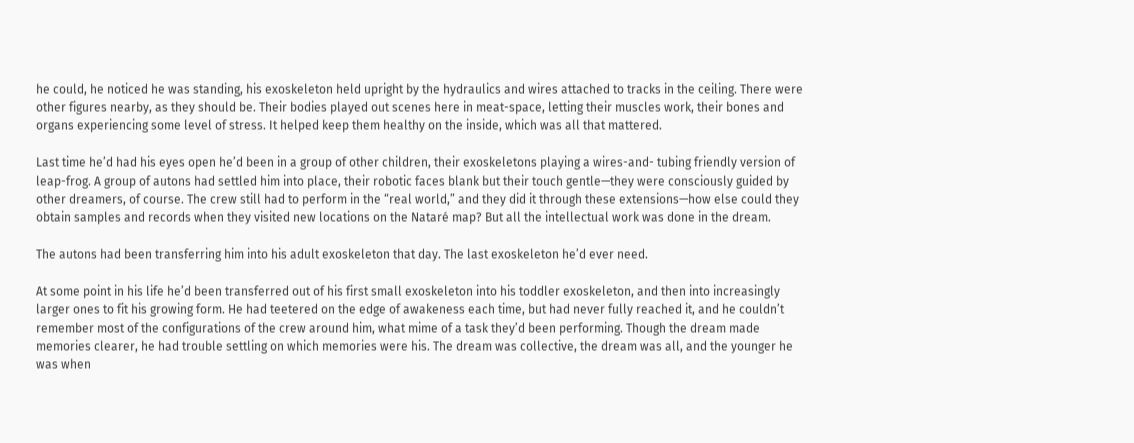he could, he noticed he was standing, his exoskeleton held upright by the hydraulics and wires attached to tracks in the ceiling. There were other figures nearby, as they should be. Their bodies played out scenes here in meat-space, letting their muscles work, their bones and organs experiencing some level of stress. It helped keep them healthy on the inside, which was all that mattered.

Last time he’d had his eyes open he’d been in a group of other children, their exoskeletons playing a wires-and- tubing friendly version of leap-frog. A group of autons had settled him into place, their robotic faces blank but their touch gentle—they were consciously guided by other dreamers, of course. The crew still had to perform in the “real world,” and they did it through these extensions—how else could they obtain samples and records when they visited new locations on the Nataré map? But all the intellectual work was done in the dream.

The autons had been transferring him into his adult exoskeleton that day. The last exoskeleton he’d ever need.

At some point in his life he’d been transferred out of his first small exoskeleton into his toddler exoskeleton, and then into increasingly larger ones to fit his growing form. He had teetered on the edge of awakeness each time, but had never fully reached it, and he couldn’t remember most of the configurations of the crew around him, what mime of a task they’d been performing. Though the dream made memories clearer, he had trouble settling on which memories were his. The dream was collective, the dream was all, and the younger he was when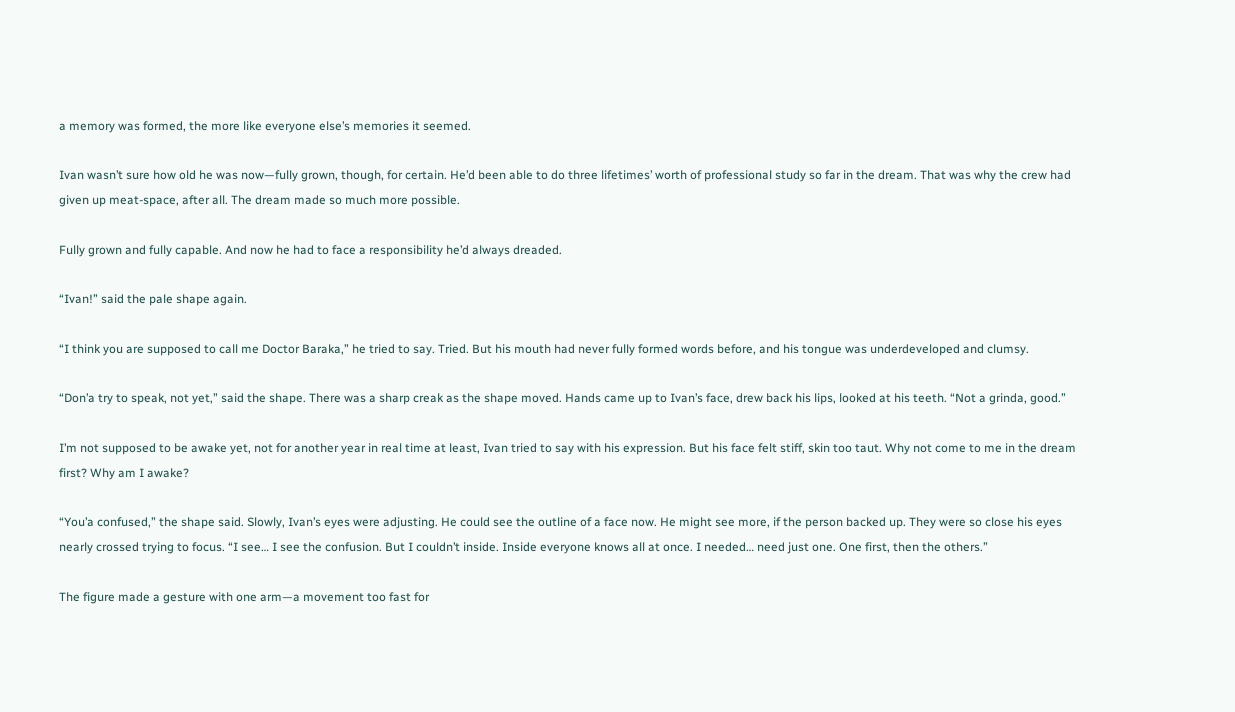a memory was formed, the more like everyone else’s memories it seemed.

Ivan wasn’t sure how old he was now—fully grown, though, for certain. He’d been able to do three lifetimes’ worth of professional study so far in the dream. That was why the crew had given up meat-space, after all. The dream made so much more possible.

Fully grown and fully capable. And now he had to face a responsibility he’d always dreaded.

“Ivan!” said the pale shape again.

“I think you are supposed to call me Doctor Baraka,” he tried to say. Tried. But his mouth had never fully formed words before, and his tongue was underdeveloped and clumsy.

“Don’a try to speak, not yet,” said the shape. There was a sharp creak as the shape moved. Hands came up to Ivan’s face, drew back his lips, looked at his teeth. “Not a grinda, good.”

I’m not supposed to be awake yet, not for another year in real time at least, Ivan tried to say with his expression. But his face felt stiff, skin too taut. Why not come to me in the dream first? Why am I awake?

“You’a confused,” the shape said. Slowly, Ivan’s eyes were adjusting. He could see the outline of a face now. He might see more, if the person backed up. They were so close his eyes nearly crossed trying to focus. “I see… I see the confusion. But I couldn’t inside. Inside everyone knows all at once. I needed… need just one. One first, then the others.”

The figure made a gesture with one arm—a movement too fast for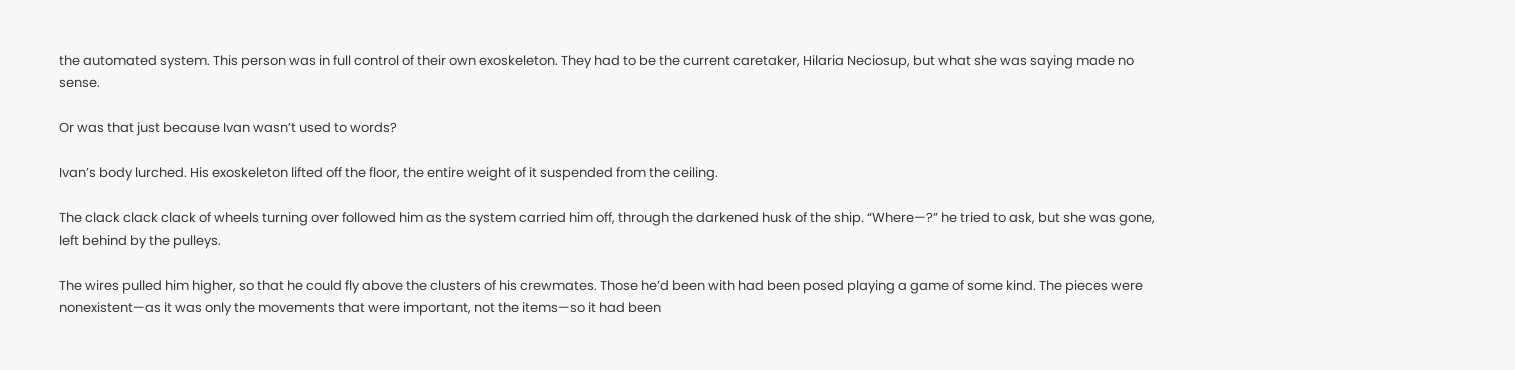the automated system. This person was in full control of their own exoskeleton. They had to be the current caretaker, Hilaria Neciosup, but what she was saying made no sense.

Or was that just because Ivan wasn’t used to words?

Ivan’s body lurched. His exoskeleton lifted off the floor, the entire weight of it suspended from the ceiling.

The clack clack clack of wheels turning over followed him as the system carried him off, through the darkened husk of the ship. “Where—?” he tried to ask, but she was gone, left behind by the pulleys.

The wires pulled him higher, so that he could fly above the clusters of his crewmates. Those he’d been with had been posed playing a game of some kind. The pieces were nonexistent—as it was only the movements that were important, not the items—so it had been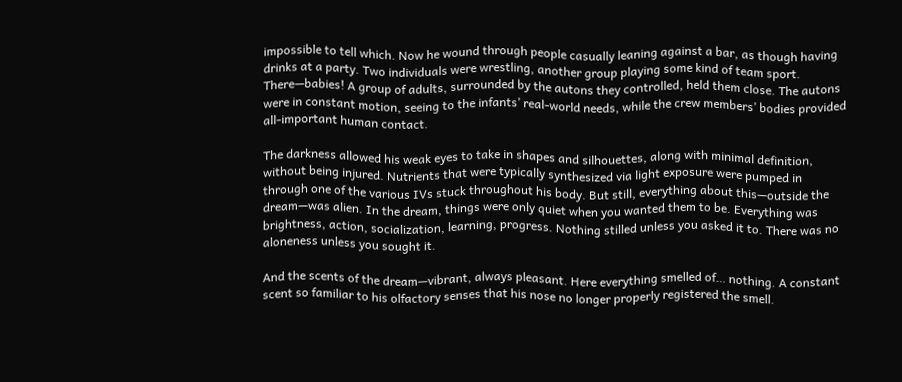impossible to tell which. Now he wound through people casually leaning against a bar, as though having drinks at a party. Two individuals were wrestling, another group playing some kind of team sport. There—babies! A group of adults, surrounded by the autons they controlled, held them close. The autons were in constant motion, seeing to the infants’ real-world needs, while the crew members’ bodies provided all-important human contact.

The darkness allowed his weak eyes to take in shapes and silhouettes, along with minimal definition, without being injured. Nutrients that were typically synthesized via light exposure were pumped in through one of the various IVs stuck throughout his body. But still, everything about this—outside the dream—was alien. In the dream, things were only quiet when you wanted them to be. Everything was brightness, action, socialization, learning, progress. Nothing stilled unless you asked it to. There was no aloneness unless you sought it.

And the scents of the dream—vibrant, always pleasant. Here everything smelled of… nothing. A constant scent so familiar to his olfactory senses that his nose no longer properly registered the smell.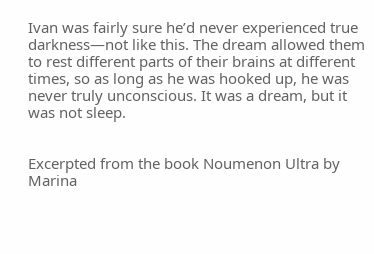Ivan was fairly sure he’d never experienced true darkness—not like this. The dream allowed them to rest different parts of their brains at different times, so as long as he was hooked up, he was never truly unconscious. It was a dream, but it was not sleep.


Excerpted from the book Noumenon Ultra by Marina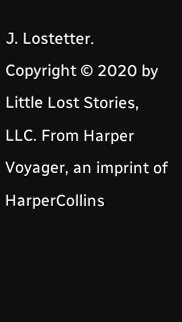J. Lostetter. Copyright © 2020 by Little Lost Stories, LLC. From Harper Voyager, an imprint of HarperCollins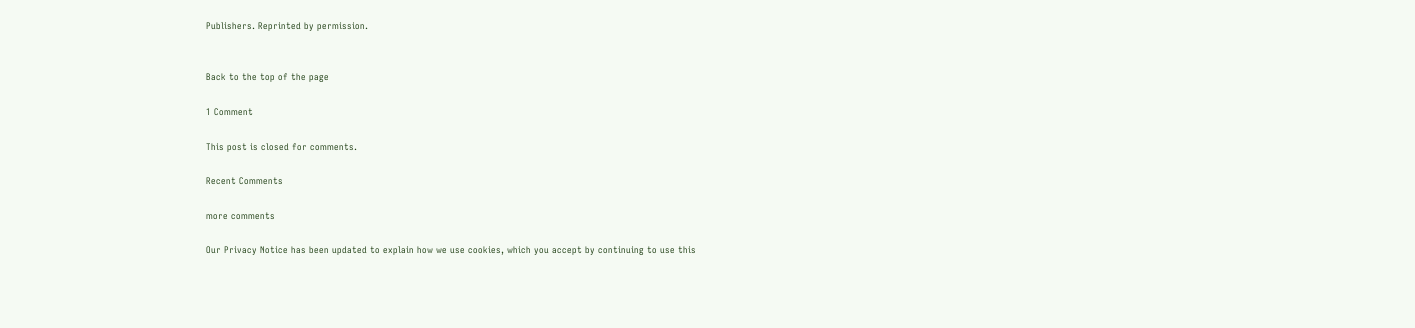Publishers. Reprinted by permission.


Back to the top of the page

1 Comment

This post is closed for comments.

Recent Comments

more comments

Our Privacy Notice has been updated to explain how we use cookies, which you accept by continuing to use this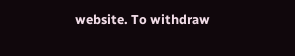website. To withdraw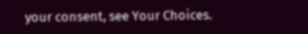your consent, see Your Choices.